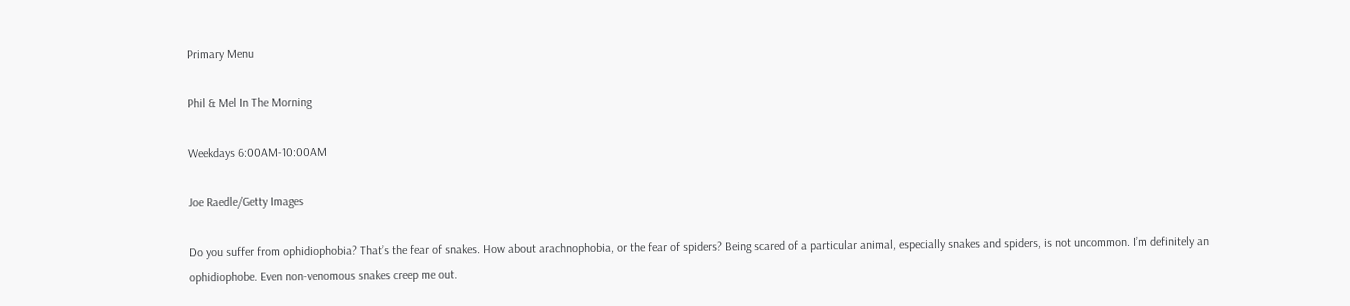Primary Menu

Phil & Mel In The Morning

Weekdays 6:00AM-10:00AM

Joe Raedle/Getty Images

Do you suffer from ophidiophobia? That’s the fear of snakes. How about arachnophobia, or the fear of spiders? Being scared of a particular animal, especially snakes and spiders, is not uncommon. I’m definitely an ophidiophobe. Even non-venomous snakes creep me out.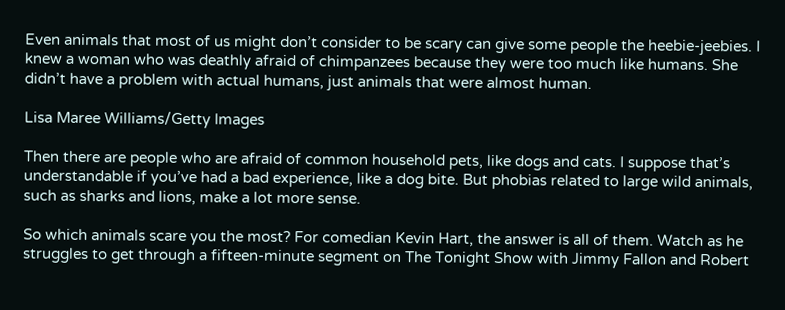Even animals that most of us might don’t consider to be scary can give some people the heebie-jeebies. I knew a woman who was deathly afraid of chimpanzees because they were too much like humans. She didn’t have a problem with actual humans, just animals that were almost human.

Lisa Maree Williams/Getty Images

Then there are people who are afraid of common household pets, like dogs and cats. I suppose that’s understandable if you’ve had a bad experience, like a dog bite. But phobias related to large wild animals, such as sharks and lions, make a lot more sense.

So which animals scare you the most? For comedian Kevin Hart, the answer is all of them. Watch as he struggles to get through a fifteen-minute segment on The Tonight Show with Jimmy Fallon and Robert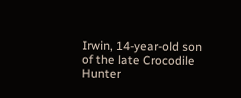Irwin, 14-year-old son of the late Crocodile Hunter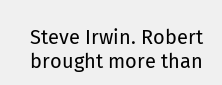Steve Irwin. Robert brought more than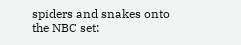spiders and snakes onto the NBC set: